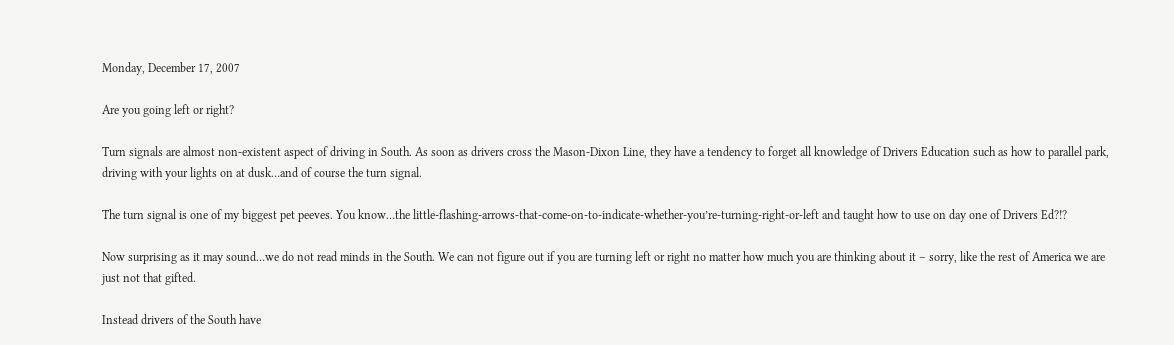Monday, December 17, 2007

Are you going left or right?

Turn signals are almost non-existent aspect of driving in South. As soon as drivers cross the Mason-Dixon Line, they have a tendency to forget all knowledge of Drivers Education such as how to parallel park, driving with your lights on at dusk…and of course the turn signal.

The turn signal is one of my biggest pet peeves. You know…the little-flashing-arrows-that-come-on-to-indicate-whether-you’re-turning-right-or-left and taught how to use on day one of Drivers Ed?!?

Now surprising as it may sound…we do not read minds in the South. We can not figure out if you are turning left or right no matter how much you are thinking about it – sorry, like the rest of America we are just not that gifted.

Instead drivers of the South have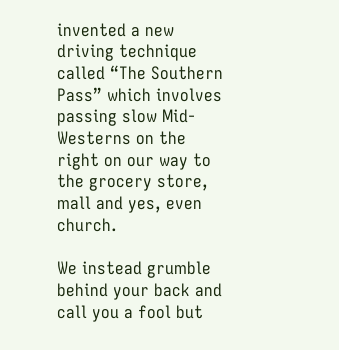invented a new driving technique called “The Southern Pass” which involves passing slow Mid-Westerns on the right on our way to the grocery store, mall and yes, even church.

We instead grumble behind your back and call you a fool but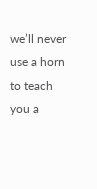we’ll never use a horn to teach you a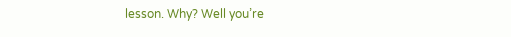lesson. Why? Well you’re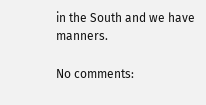in the South and we have manners.

No comments: